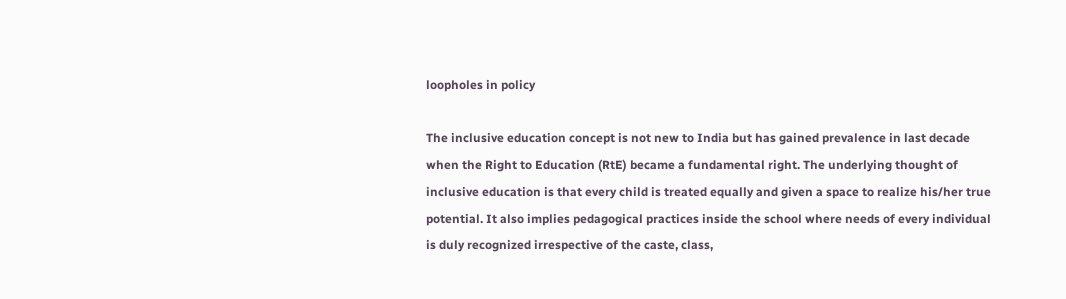loopholes in policy

The inclusive education concept is not new to India but has gained prevalence in last decade when the Right to Education (RtE) became a fundamental right. The underlying thought of inclusive education is that every child is treated equally and given a space to realize his/her true potential. It also implies pedagogical practices inside the school where needs of every individual is duly recognized irrespective of the caste, class,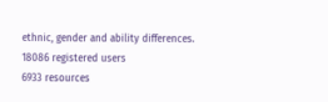ethnic, gender and ability differences.
18086 registered users
6933 resources